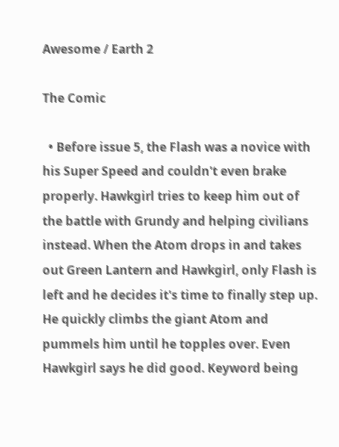Awesome / Earth 2

The Comic

  • Before issue 5, the Flash was a novice with his Super Speed and couldn't even brake properly. Hawkgirl tries to keep him out of the battle with Grundy and helping civilians instead. When the Atom drops in and takes out Green Lantern and Hawkgirl, only Flash is left and he decides it's time to finally step up. He quickly climbs the giant Atom and pummels him until he topples over. Even Hawkgirl says he did good. Keyword being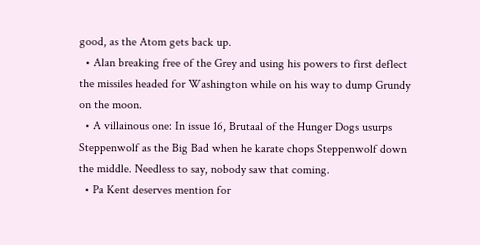good, as the Atom gets back up.
  • Alan breaking free of the Grey and using his powers to first deflect the missiles headed for Washington while on his way to dump Grundy on the moon.
  • A villainous one: In issue 16, Brutaal of the Hunger Dogs usurps Steppenwolf as the Big Bad when he karate chops Steppenwolf down the middle. Needless to say, nobody saw that coming.
  • Pa Kent deserves mention for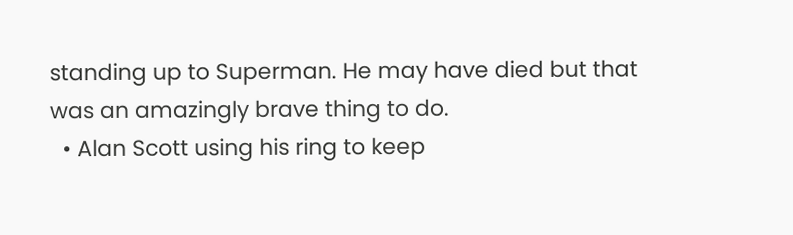standing up to Superman. He may have died but that was an amazingly brave thing to do.
  • Alan Scott using his ring to keep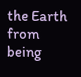the Earth from being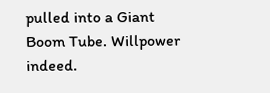pulled into a Giant Boom Tube. Willpower indeed.